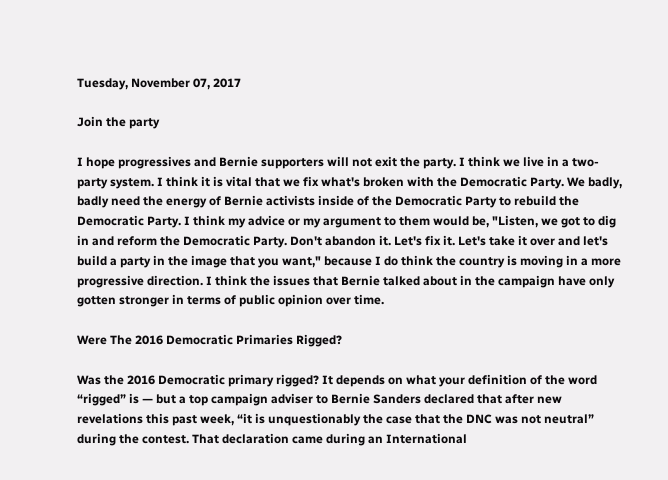Tuesday, November 07, 2017

Join the party

I hope progressives and Bernie supporters will not exit the party. I think we live in a two-party system. I think it is vital that we fix what's broken with the Democratic Party. We badly, badly need the energy of Bernie activists inside of the Democratic Party to rebuild the Democratic Party. I think my advice or my argument to them would be, "Listen, we got to dig in and reform the Democratic Party. Don't abandon it. Let's fix it. Let's take it over and let's build a party in the image that you want," because I do think the country is moving in a more progressive direction. I think the issues that Bernie talked about in the campaign have only gotten stronger in terms of public opinion over time.

Were The 2016 Democratic Primaries Rigged?

Was the 2016 Democratic primary rigged? It depends on what your definition of the word “rigged” is — but a top campaign adviser to Bernie Sanders declared that after new revelations this past week, “it is unquestionably the case that the DNC was not neutral” during the contest. That declaration came during an International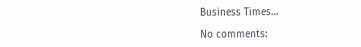Business Times…

No comments: